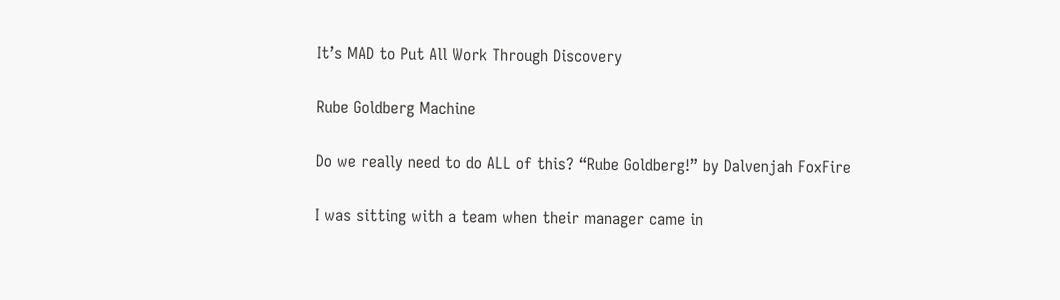It’s MAD to Put All Work Through Discovery

Rube Goldberg Machine

Do we really need to do ALL of this? “Rube Goldberg!” by Dalvenjah FoxFire

I was sitting with a team when their manager came in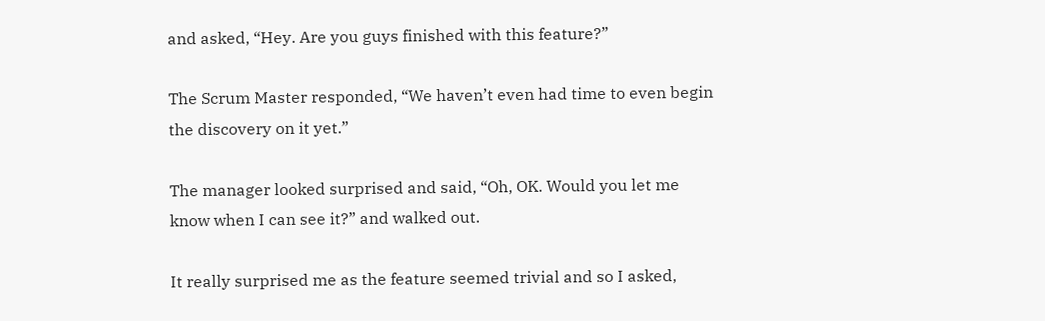and asked, “Hey. Are you guys finished with this feature?”

The Scrum Master responded, “We haven’t even had time to even begin the discovery on it yet.”

The manager looked surprised and said, “Oh, OK. Would you let me know when I can see it?” and walked out.

It really surprised me as the feature seemed trivial and so I asked,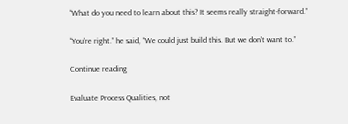“What do you need to learn about this? It seems really straight-forward.”

“You’re right.” he said, “We could just build this. But we don’t want to.”

Continue reading

Evaluate Process Qualities, not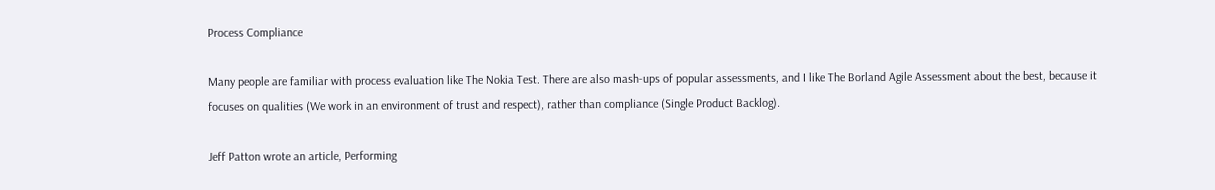Process Compliance

Many people are familiar with process evaluation like The Nokia Test. There are also mash-ups of popular assessments, and I like The Borland Agile Assessment about the best, because it focuses on qualities (We work in an environment of trust and respect), rather than compliance (Single Product Backlog).

Jeff Patton wrote an article, Performing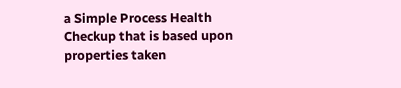a Simple Process Health Checkup that is based upon properties taken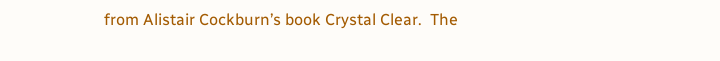from Alistair Cockburn’s book Crystal Clear.  The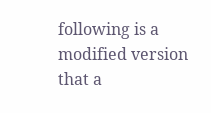following is a modified version that a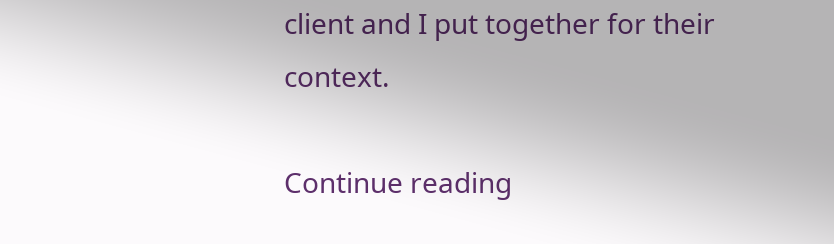client and I put together for their context.

Continue reading